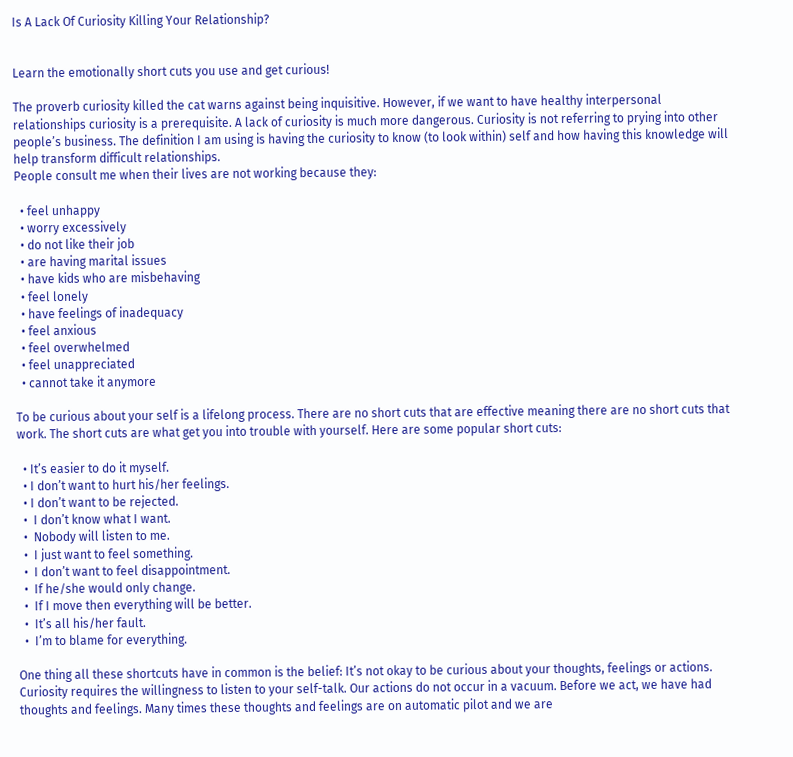Is A Lack Of Curiosity Killing Your Relationship?


Learn the emotionally short cuts you use and get curious!

The proverb curiosity killed the cat warns against being inquisitive. However, if we want to have healthy interpersonal relationships curiosity is a prerequisite. A lack of curiosity is much more dangerous. Curiosity is not referring to prying into other people’s business. The definition I am using is having the curiosity to know (to look within) self and how having this knowledge will help transform difficult relationships.
People consult me when their lives are not working because they:

  • feel unhappy
  • worry excessively
  • do not like their job
  • are having marital issues
  • have kids who are misbehaving
  • feel lonely
  • have feelings of inadequacy
  • feel anxious
  • feel overwhelmed
  • feel unappreciated
  • cannot take it anymore

To be curious about your self is a lifelong process. There are no short cuts that are effective meaning there are no short cuts that work. The short cuts are what get you into trouble with yourself. Here are some popular short cuts:

  • It’s easier to do it myself.
  • I don’t want to hurt his/her feelings.
  • I don’t want to be rejected.
  •  I don’t know what I want.
  •  Nobody will listen to me.
  •  I just want to feel something.
  •  I don’t want to feel disappointment.
  •  If he/she would only change.
  •  If I move then everything will be better.
  •  It’s all his/her fault.
  •  I’m to blame for everything.

One thing all these shortcuts have in common is the belief: It’s not okay to be curious about your thoughts, feelings or actions. Curiosity requires the willingness to listen to your self-talk. Our actions do not occur in a vacuum. Before we act, we have had thoughts and feelings. Many times these thoughts and feelings are on automatic pilot and we are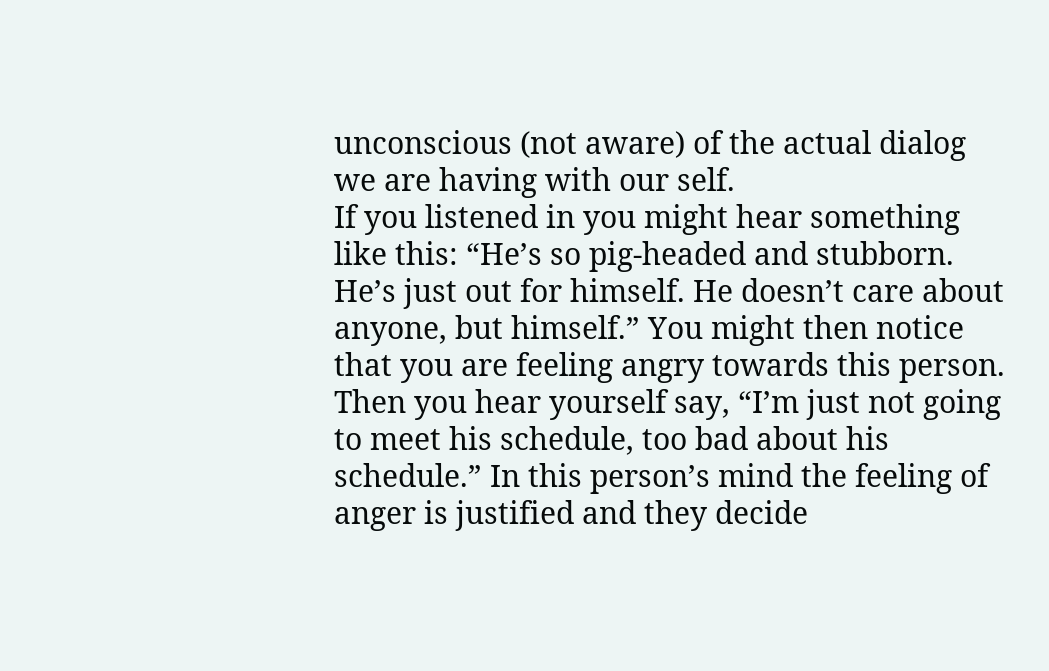unconscious (not aware) of the actual dialog we are having with our self.
If you listened in you might hear something like this: “He’s so pig-headed and stubborn. He’s just out for himself. He doesn’t care about anyone, but himself.” You might then notice that you are feeling angry towards this person. Then you hear yourself say, “I’m just not going to meet his schedule, too bad about his schedule.” In this person’s mind the feeling of anger is justified and they decide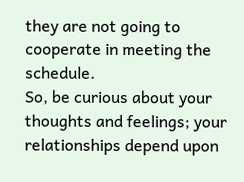they are not going to cooperate in meeting the schedule.
So, be curious about your thoughts and feelings; your relationships depend upon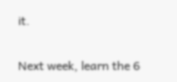it.

Next week, learn the 6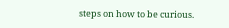steps on how to be curious.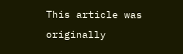This article was originally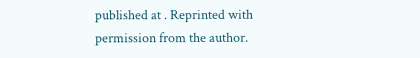published at . Reprinted with permission from the author.